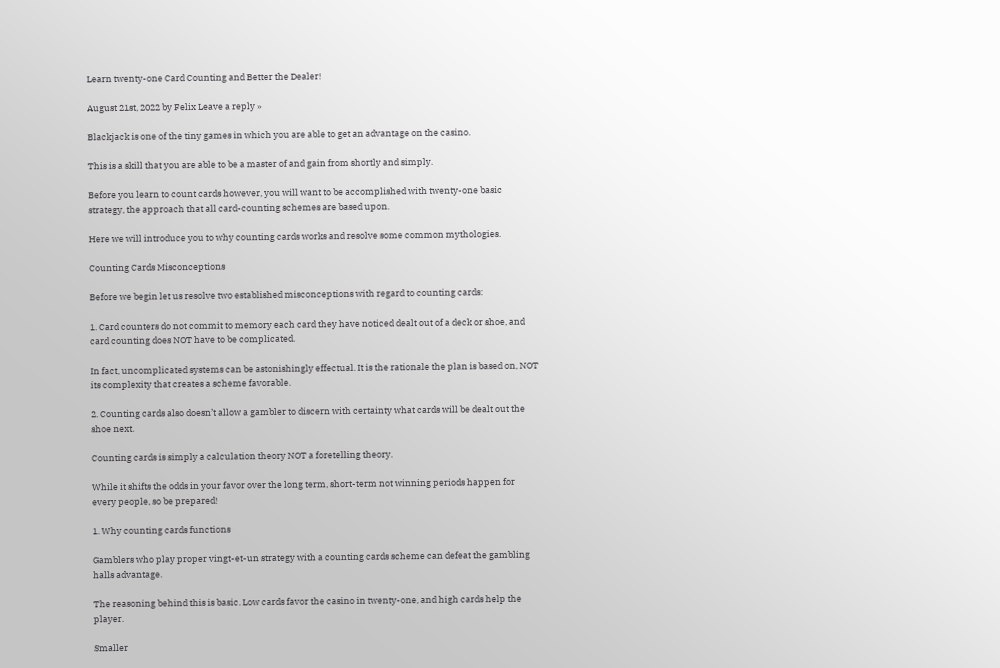Learn twenty-one Card Counting and Better the Dealer!

August 21st, 2022 by Felix Leave a reply »

Blackjack is one of the tiny games in which you are able to get an advantage on the casino.

This is a skill that you are able to be a master of and gain from shortly and simply.

Before you learn to count cards however, you will want to be accomplished with twenty-one basic strategy, the approach that all card-counting schemes are based upon.

Here we will introduce you to why counting cards works and resolve some common mythologies.

Counting Cards Misconceptions

Before we begin let us resolve two established misconceptions with regard to counting cards:

1. Card counters do not commit to memory each card they have noticed dealt out of a deck or shoe, and card counting does NOT have to be complicated.

In fact, uncomplicated systems can be astonishingly effectual. It is the rationale the plan is based on, NOT its complexity that creates a scheme favorable.

2. Counting cards also doesn’t allow a gambler to discern with certainty what cards will be dealt out the shoe next.

Counting cards is simply a calculation theory NOT a foretelling theory.

While it shifts the odds in your favor over the long term, short-term not winning periods happen for every people, so be prepared!

1. Why counting cards functions

Gamblers who play proper vingt-et-un strategy with a counting cards scheme can defeat the gambling halls advantage.

The reasoning behind this is basic. Low cards favor the casino in twenty-one, and high cards help the player.

Smaller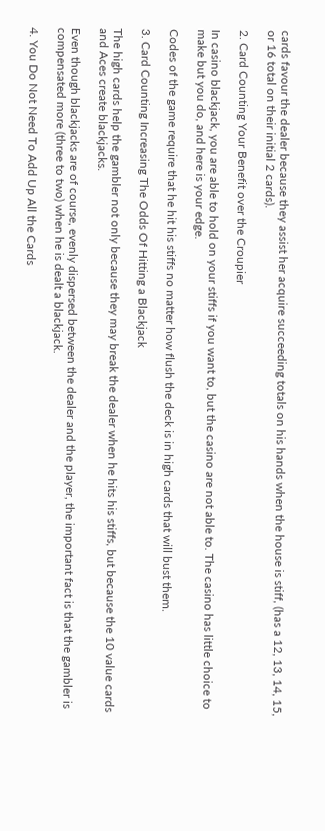cards favour the dealer because they assist her acquire succeeding totals on his hands when the house is stiff, (has a 12, 13, 14, 15, or 16 total on their initial 2 cards).

2. Card Counting Your Benefit over the Croupier

In casino blackjack, you are able to hold on your stiffs if you want to, but the casino are not able to. The casino has little choice to make but you do, and here is your edge.

Codes of the game require that he hit his stiffs no matter how flush the deck is in high cards that will bust them.

3. Card Counting Increasing The Odds Of Hitting a Blackjack

The high cards help the gambler not only because they may break the dealer when he hits his stiffs, but because the 10 value cards and Aces create blackjacks.

Even though blackjacks are of course, evenly dispersed between the dealer and the player, the important fact is that the gambler is compensated more (three to two) when he is dealt a blackjack.

4. You Do Not Need To Add Up All the Cards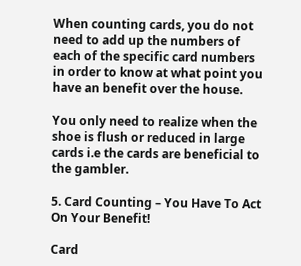When counting cards, you do not need to add up the numbers of each of the specific card numbers in order to know at what point you have an benefit over the house.

You only need to realize when the shoe is flush or reduced in large cards i.e the cards are beneficial to the gambler.

5. Card Counting – You Have To Act On Your Benefit!

Card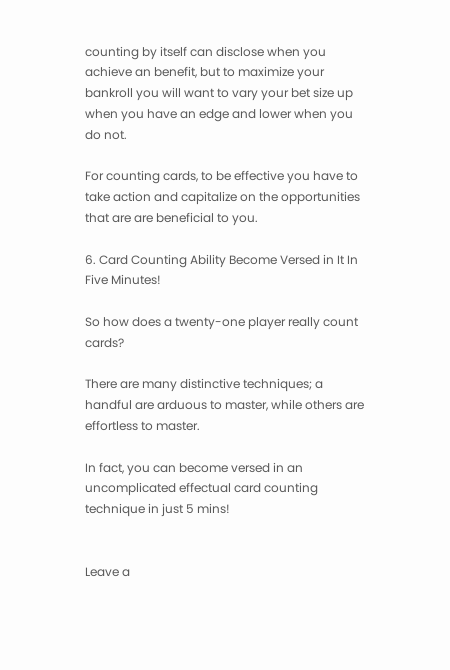counting by itself can disclose when you achieve an benefit, but to maximize your bankroll you will want to vary your bet size up when you have an edge and lower when you do not.

For counting cards, to be effective you have to take action and capitalize on the opportunities that are are beneficial to you.

6. Card Counting Ability Become Versed in It In Five Minutes!

So how does a twenty-one player really count cards?

There are many distinctive techniques; a handful are arduous to master, while others are effortless to master.

In fact, you can become versed in an uncomplicated effectual card counting technique in just 5 mins!


Leave a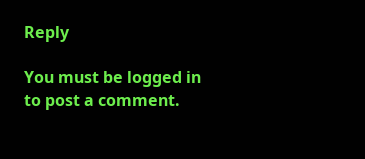Reply

You must be logged in to post a comment.